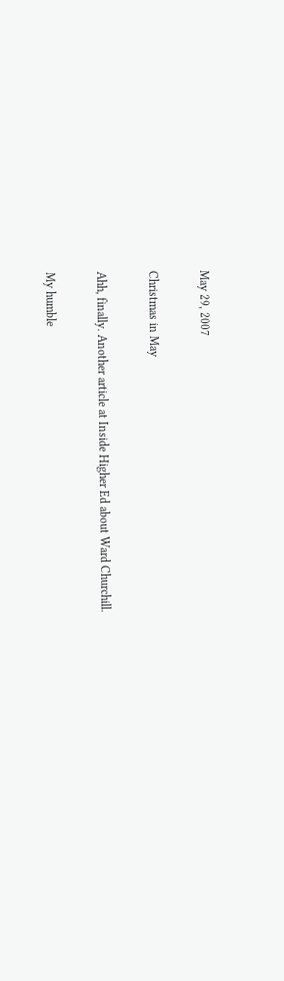May 29, 2007

Christmas in May

Ahh, finally. Another article at Inside Higher Ed about Ward Churchill.

My humble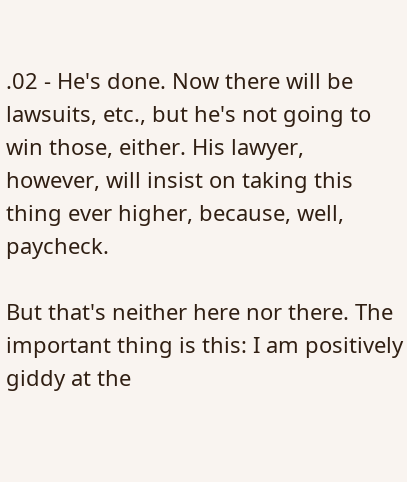.02 - He's done. Now there will be lawsuits, etc., but he's not going to win those, either. His lawyer, however, will insist on taking this thing ever higher, because, well, paycheck.

But that's neither here nor there. The important thing is this: I am positively giddy at the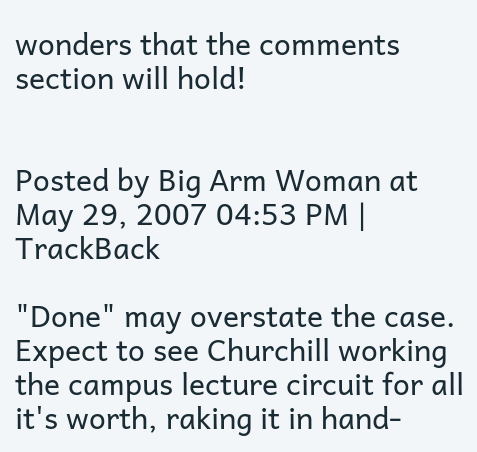wonders that the comments section will hold!


Posted by Big Arm Woman at May 29, 2007 04:53 PM | TrackBack

"Done" may overstate the case. Expect to see Churchill working the campus lecture circuit for all it's worth, raking it in hand-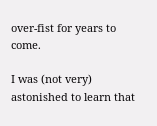over-fist for years to come.

I was (not very) astonished to learn that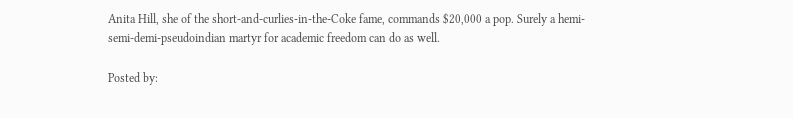Anita Hill, she of the short-and-curlies-in-the-Coke fame, commands $20,000 a pop. Surely a hemi-semi-demi-pseudoindian martyr for academic freedom can do as well.

Posted by: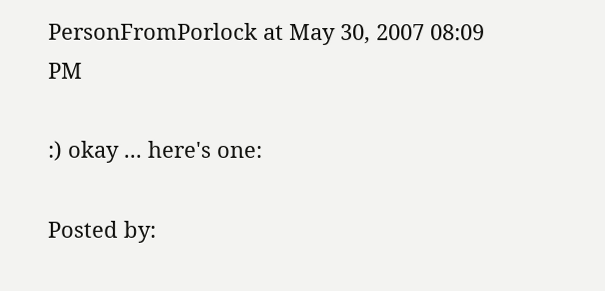PersonFromPorlock at May 30, 2007 08:09 PM

:) okay ... here's one:

Posted by: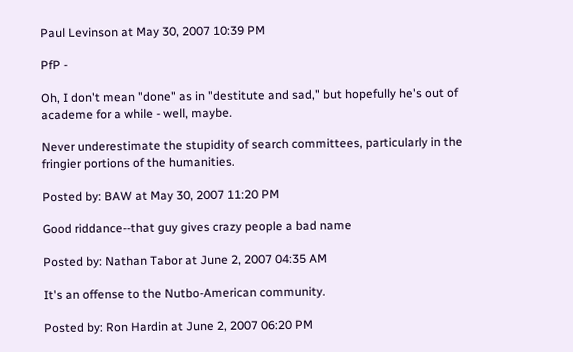Paul Levinson at May 30, 2007 10:39 PM

PfP -

Oh, I don't mean "done" as in "destitute and sad," but hopefully he's out of academe for a while - well, maybe.

Never underestimate the stupidity of search committees, particularly in the fringier portions of the humanities.

Posted by: BAW at May 30, 2007 11:20 PM

Good riddance--that guy gives crazy people a bad name

Posted by: Nathan Tabor at June 2, 2007 04:35 AM

It's an offense to the Nutbo-American community.

Posted by: Ron Hardin at June 2, 2007 06:20 PM